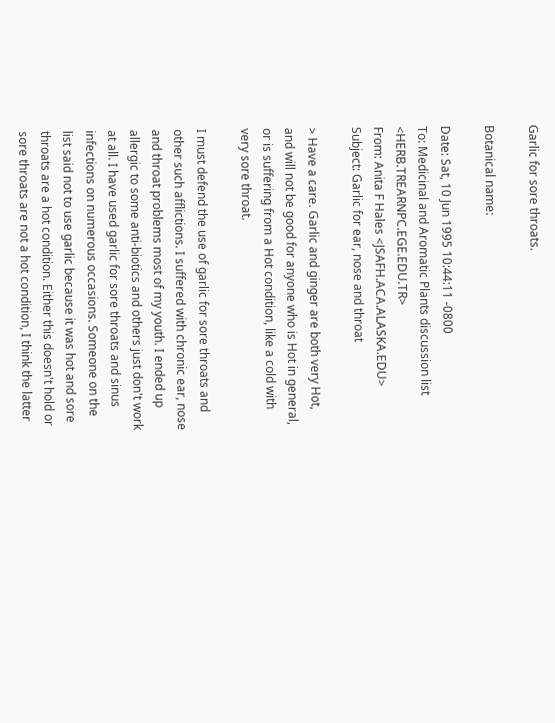Garlic for sore throats.

Botanical name:

Date: Sat, 10 Jun 1995 10:44:11 -0800
To: Medicinal and Aromatic Plants discussion list <HERB.TREARNPC.EGE.EDU.TR>
From: Anita F Hales <JSAFH.ACA.ALASKA.EDU>
Subject: Garlic for ear, nose and throat

> Have a care. Garlic and ginger are both very Hot, and will not be good for anyone who is Hot in general, or is suffering from a Hot condition, like a cold with very sore throat.

I must defend the use of garlic for sore throats and other such afflictions. I suffered with chronic ear, nose and throat problems most of my youth. I ended up allergic to some anti-biotics and others just don't work at all. I have used garlic for sore throats and sinus infections on numerous occasions. Someone on the list said not to use garlic because it was hot and sore throats are a hot condition. Either this doesn't hold or sore throats are not a hot condition, I think the latter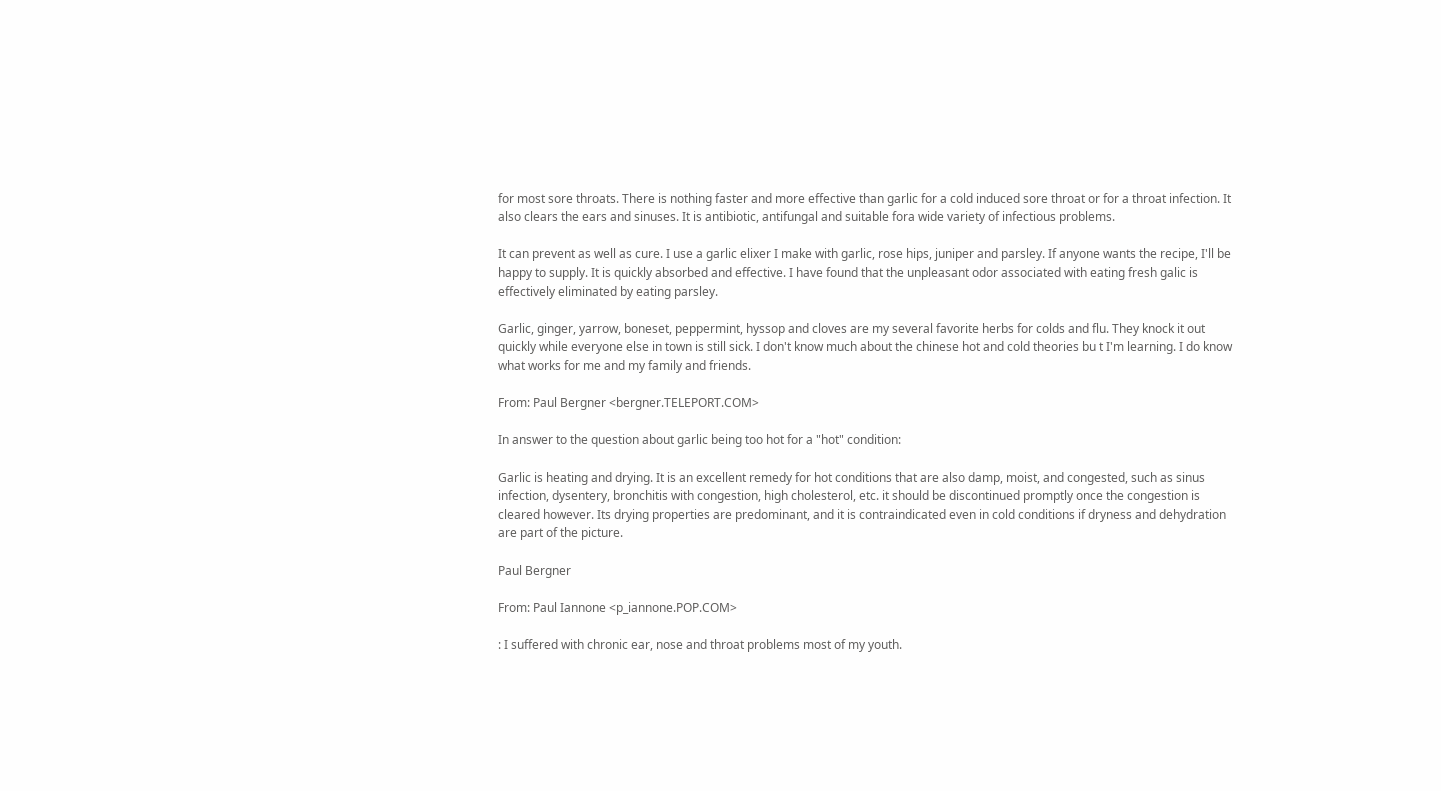for most sore throats. There is nothing faster and more effective than garlic for a cold induced sore throat or for a throat infection. It also clears the ears and sinuses. It is antibiotic, antifungal and suitable fora wide variety of infectious problems.

It can prevent as well as cure. I use a garlic elixer I make with garlic, rose hips, juniper and parsley. If anyone wants the recipe, I'll be happy to supply. It is quickly absorbed and effective. I have found that the unpleasant odor associated with eating fresh galic is effectively eliminated by eating parsley.

Garlic, ginger, yarrow, boneset, peppermint, hyssop and cloves are my several favorite herbs for colds and flu. They knock it out quickly while everyone else in town is still sick. I don't know much about the chinese hot and cold theories bu t I'm learning. I do know what works for me and my family and friends.

From: Paul Bergner <bergner.TELEPORT.COM>

In answer to the question about garlic being too hot for a "hot" condition:

Garlic is heating and drying. It is an excellent remedy for hot conditions that are also damp, moist, and congested, such as sinus infection, dysentery, bronchitis with congestion, high cholesterol, etc. it should be discontinued promptly once the congestion is cleared however. Its drying properties are predominant, and it is contraindicated even in cold conditions if dryness and dehydration are part of the picture.

Paul Bergner

From: Paul Iannone <p_iannone.POP.COM>

: I suffered with chronic ear, nose and throat problems most of my youth.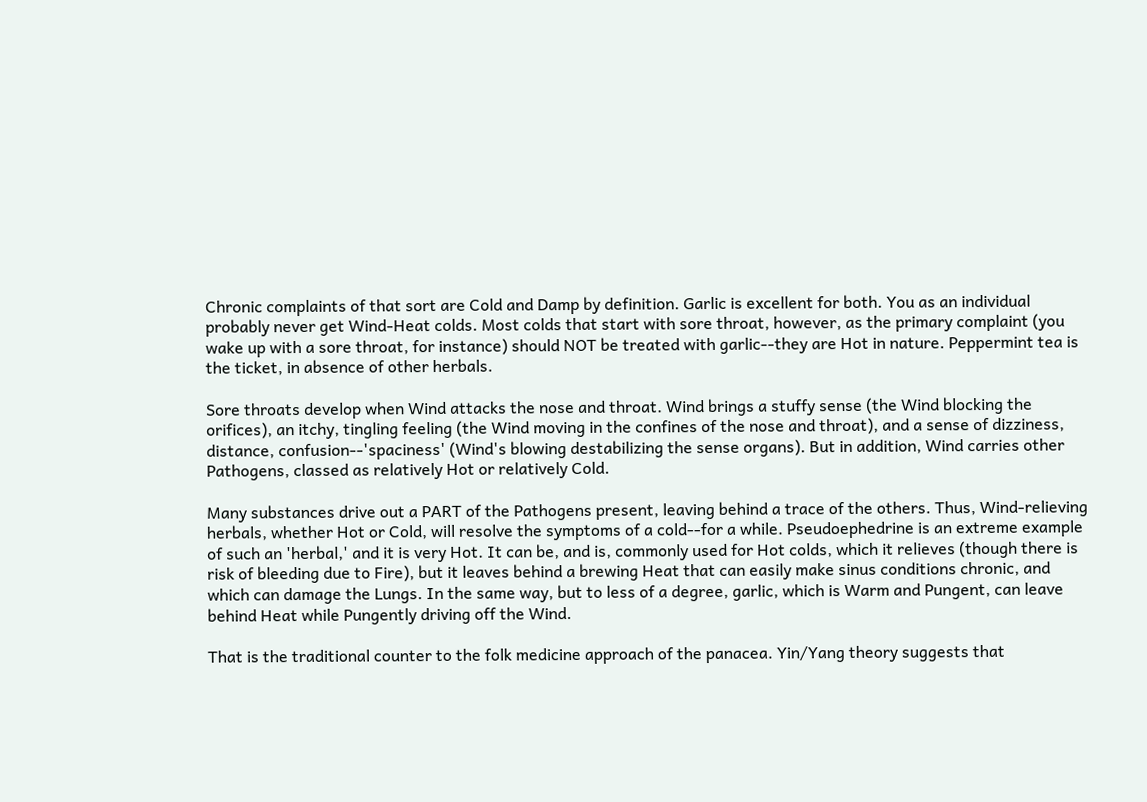Chronic complaints of that sort are Cold and Damp by definition. Garlic is excellent for both. You as an individual probably never get Wind-Heat colds. Most colds that start with sore throat, however, as the primary complaint (you wake up with a sore throat, for instance) should NOT be treated with garlic--they are Hot in nature. Peppermint tea is the ticket, in absence of other herbals.

Sore throats develop when Wind attacks the nose and throat. Wind brings a stuffy sense (the Wind blocking the orifices), an itchy, tingling feeling (the Wind moving in the confines of the nose and throat), and a sense of dizziness, distance, confusion--'spaciness' (Wind's blowing destabilizing the sense organs). But in addition, Wind carries other Pathogens, classed as relatively Hot or relatively Cold.

Many substances drive out a PART of the Pathogens present, leaving behind a trace of the others. Thus, Wind-relieving herbals, whether Hot or Cold, will resolve the symptoms of a cold--for a while. Pseudoephedrine is an extreme example of such an 'herbal,' and it is very Hot. It can be, and is, commonly used for Hot colds, which it relieves (though there is risk of bleeding due to Fire), but it leaves behind a brewing Heat that can easily make sinus conditions chronic, and which can damage the Lungs. In the same way, but to less of a degree, garlic, which is Warm and Pungent, can leave behind Heat while Pungently driving off the Wind.

That is the traditional counter to the folk medicine approach of the panacea. Yin/Yang theory suggests that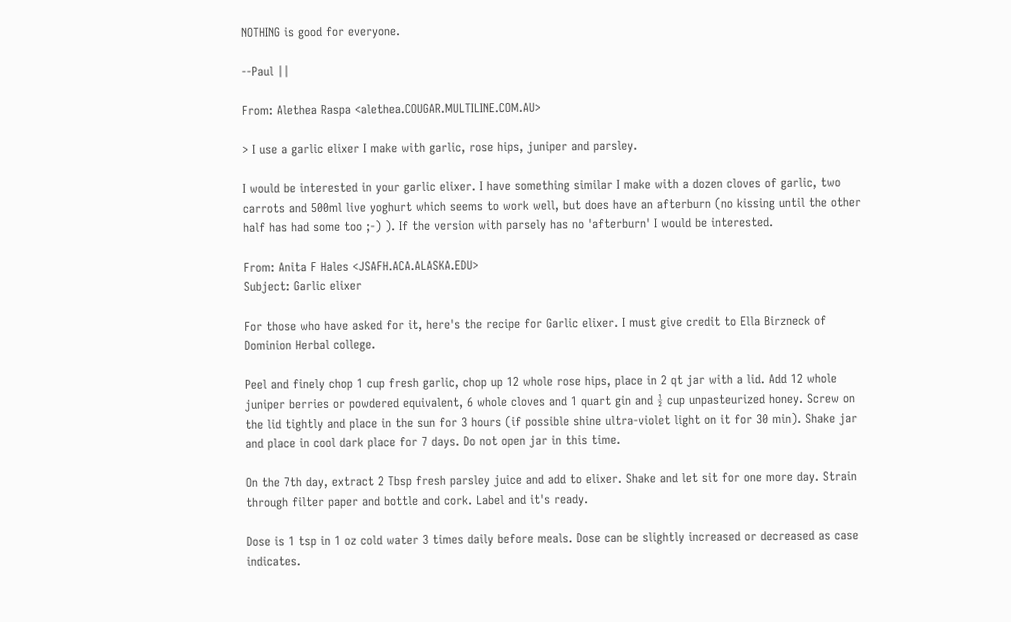NOTHING is good for everyone.

--Paul ||

From: Alethea Raspa <alethea.COUGAR.MULTILINE.COM.AU>

> I use a garlic elixer I make with garlic, rose hips, juniper and parsley.

I would be interested in your garlic elixer. I have something similar I make with a dozen cloves of garlic, two carrots and 500ml live yoghurt which seems to work well, but does have an afterburn (no kissing until the other half has had some too ;-) ). If the version with parsely has no 'afterburn' I would be interested.

From: Anita F Hales <JSAFH.ACA.ALASKA.EDU>
Subject: Garlic elixer

For those who have asked for it, here's the recipe for Garlic elixer. I must give credit to Ella Birzneck of Dominion Herbal college.

Peel and finely chop 1 cup fresh garlic, chop up 12 whole rose hips, place in 2 qt jar with a lid. Add 12 whole juniper berries or powdered equivalent, 6 whole cloves and 1 quart gin and ½ cup unpasteurized honey. Screw on the lid tightly and place in the sun for 3 hours (if possible shine ultra-violet light on it for 30 min). Shake jar and place in cool dark place for 7 days. Do not open jar in this time.

On the 7th day, extract 2 Tbsp fresh parsley juice and add to elixer. Shake and let sit for one more day. Strain through filter paper and bottle and cork. Label and it's ready.

Dose is 1 tsp in 1 oz cold water 3 times daily before meals. Dose can be slightly increased or decreased as case indicates.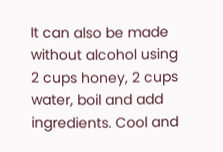It can also be made without alcohol using 2 cups honey, 2 cups water, boil and add ingredients. Cool and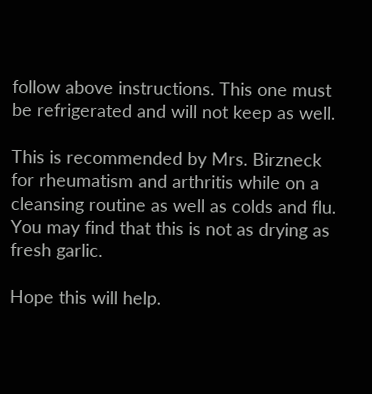follow above instructions. This one must be refrigerated and will not keep as well.

This is recommended by Mrs. Birzneck for rheumatism and arthritis while on a cleansing routine as well as colds and flu. You may find that this is not as drying as fresh garlic.

Hope this will help.